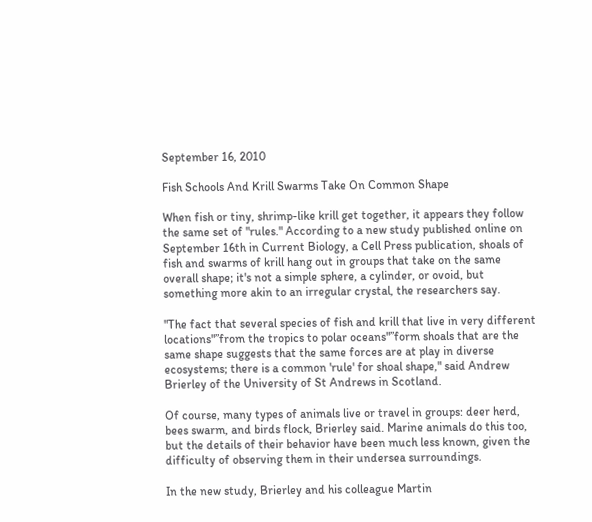September 16, 2010

Fish Schools And Krill Swarms Take On Common Shape

When fish or tiny, shrimp-like krill get together, it appears they follow the same set of "rules." According to a new study published online on September 16th in Current Biology, a Cell Press publication, shoals of fish and swarms of krill hang out in groups that take on the same overall shape; it's not a simple sphere, a cylinder, or ovoid, but something more akin to an irregular crystal, the researchers say.

"The fact that several species of fish and krill that live in very different locations"”from the tropics to polar oceans"”form shoals that are the same shape suggests that the same forces are at play in diverse ecosystems; there is a common 'rule' for shoal shape," said Andrew Brierley of the University of St Andrews in Scotland.

Of course, many types of animals live or travel in groups: deer herd, bees swarm, and birds flock, Brierley said. Marine animals do this too, but the details of their behavior have been much less known, given the difficulty of observing them in their undersea surroundings.

In the new study, Brierley and his colleague Martin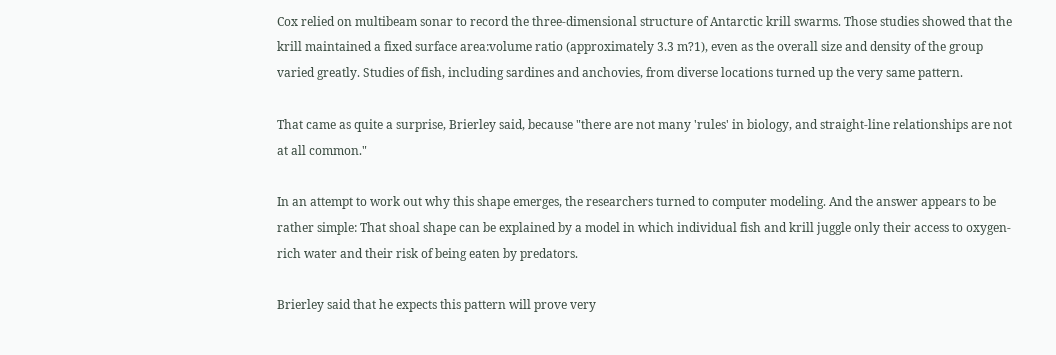Cox relied on multibeam sonar to record the three-dimensional structure of Antarctic krill swarms. Those studies showed that the krill maintained a fixed surface area:volume ratio (approximately 3.3 m?1), even as the overall size and density of the group varied greatly. Studies of fish, including sardines and anchovies, from diverse locations turned up the very same pattern.

That came as quite a surprise, Brierley said, because "there are not many 'rules' in biology, and straight-line relationships are not at all common."

In an attempt to work out why this shape emerges, the researchers turned to computer modeling. And the answer appears to be rather simple: That shoal shape can be explained by a model in which individual fish and krill juggle only their access to oxygen-rich water and their risk of being eaten by predators.

Brierley said that he expects this pattern will prove very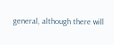general, although there will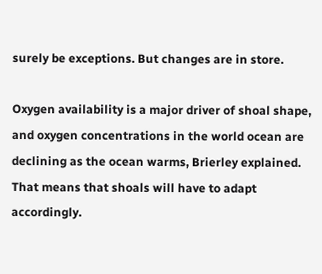surely be exceptions. But changes are in store.

Oxygen availability is a major driver of shoal shape, and oxygen concentrations in the world ocean are declining as the ocean warms, Brierley explained. That means that shoals will have to adapt accordingly.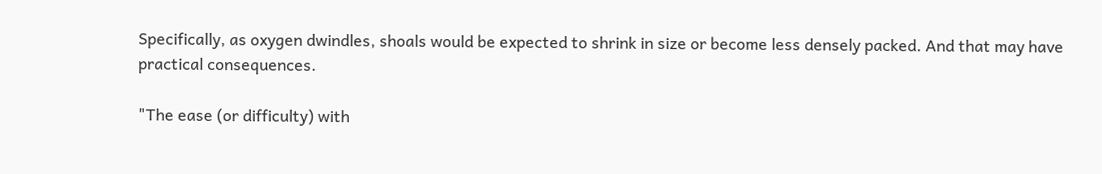Specifically, as oxygen dwindles, shoals would be expected to shrink in size or become less densely packed. And that may have practical consequences.

"The ease (or difficulty) with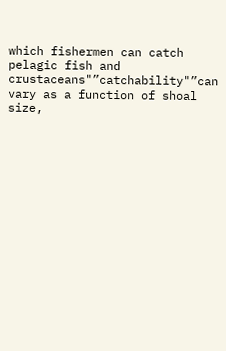which fishermen can catch pelagic fish and crustaceans"”catchability"”can vary as a function of shoal size,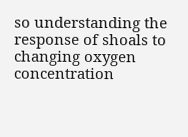so understanding the response of shoals to changing oxygen concentration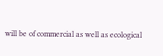will be of commercial as well as ecological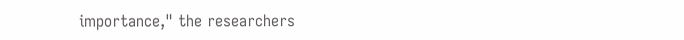importance," the researchers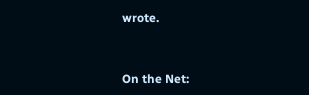wrote.


On the Net: